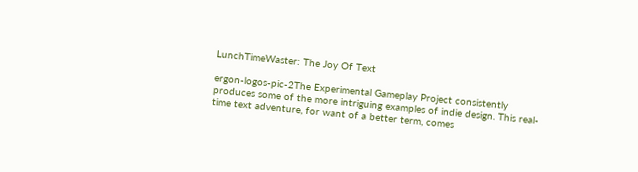LunchTimeWaster: The Joy Of Text

ergon-logos-pic-2The Experimental Gameplay Project consistently produces some of the more intriguing examples of indie design. This real-time text adventure, for want of a better term, comes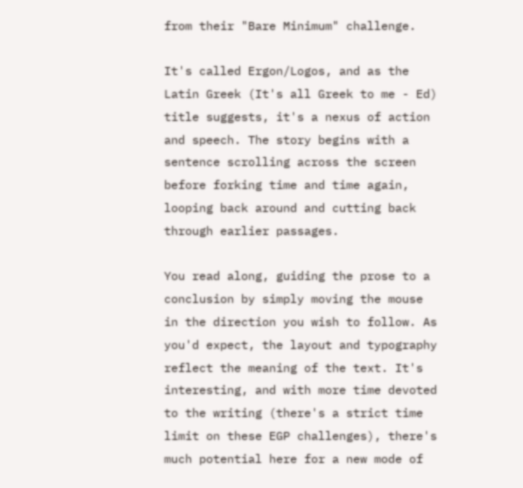from their "Bare Minimum" challenge.

It's called Ergon/Logos, and as the Latin Greek (It's all Greek to me - Ed) title suggests, it's a nexus of action and speech. The story begins with a sentence scrolling across the screen before forking time and time again, looping back around and cutting back through earlier passages.

You read along, guiding the prose to a conclusion by simply moving the mouse in the direction you wish to follow. As you'd expect, the layout and typography reflect the meaning of the text. It's interesting, and with more time devoted to the writing (there's a strict time limit on these EGP challenges), there's much potential here for a new mode of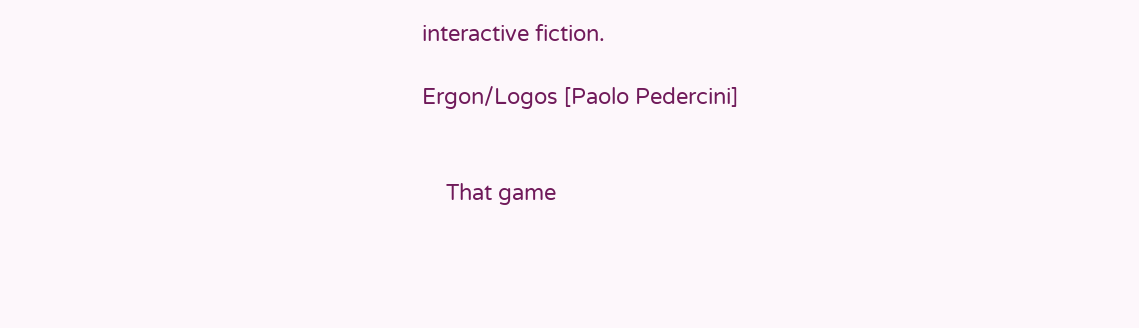interactive fiction.

Ergon/Logos [Paolo Pedercini]


    That game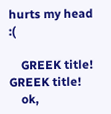hurts my head :(

    GREEK title! GREEK title!
    ok,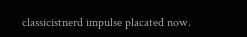classicistnerd impulse placated now.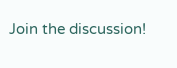Join the discussion!